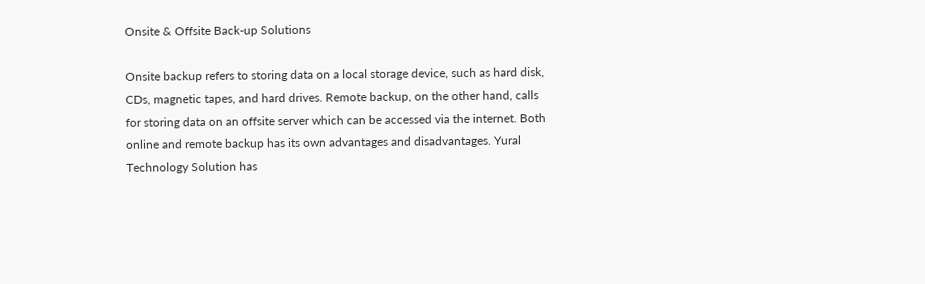Onsite & Offsite Back-up Solutions

Onsite backup refers to storing data on a local storage device, such as hard disk, CDs, magnetic tapes, and hard drives. Remote backup, on the other hand, calls for storing data on an offsite server which can be accessed via the internet. Both online and remote backup has its own advantages and disadvantages. Yural Technology Solution has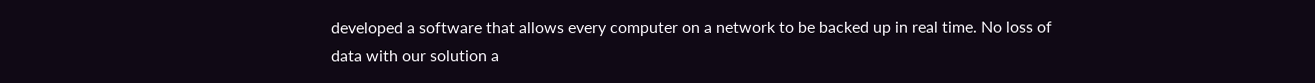developed a software that allows every computer on a network to be backed up in real time. No loss of data with our solution a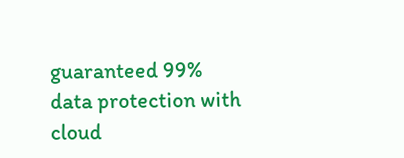guaranteed 99% data protection with cloud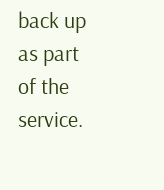back up as part of the service.